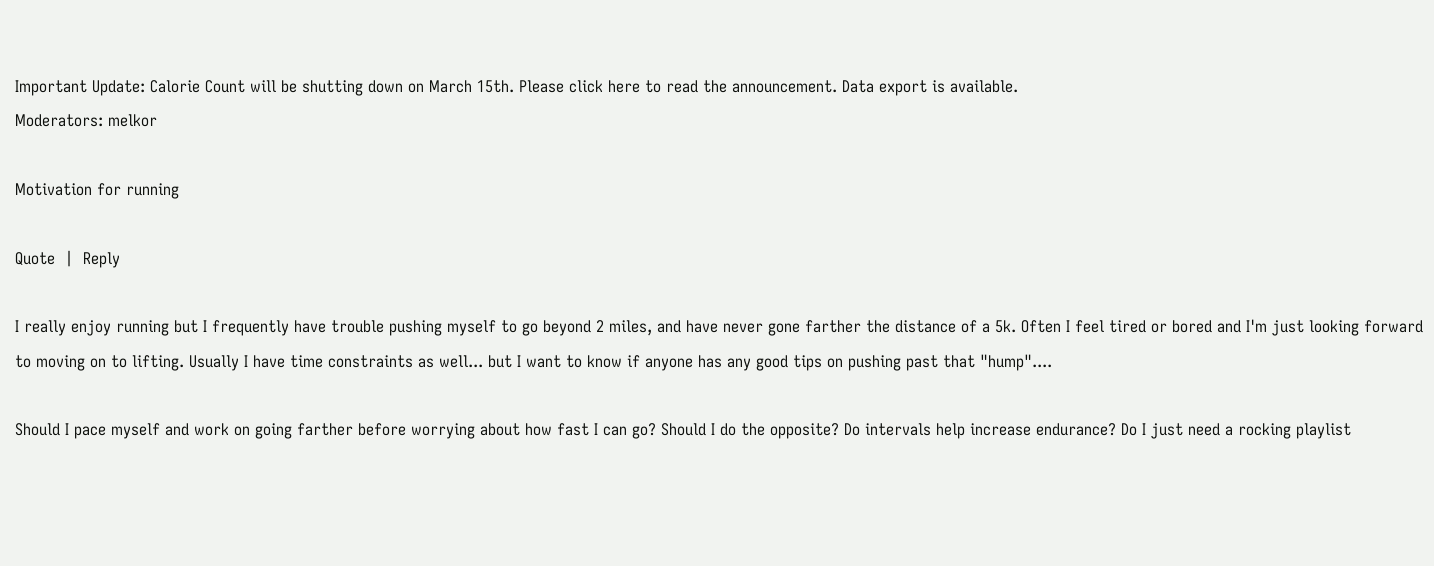Important Update: Calorie Count will be shutting down on March 15th. Please click here to read the announcement. Data export is available.
Moderators: melkor

Motivation for running

Quote  |  Reply

I really enjoy running but I frequently have trouble pushing myself to go beyond 2 miles, and have never gone farther the distance of a 5k. Often I feel tired or bored and I'm just looking forward to moving on to lifting. Usually I have time constraints as well... but I want to know if anyone has any good tips on pushing past that "hump"....

Should I pace myself and work on going farther before worrying about how fast I can go? Should I do the opposite? Do intervals help increase endurance? Do I just need a rocking playlist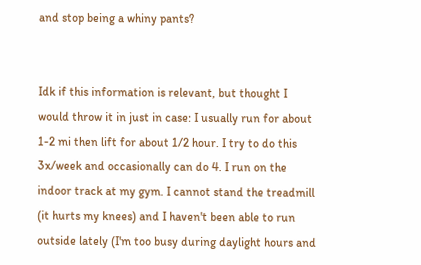and stop being a whiny pants?


Idk if this information is relevant, but thought I would throw it in just in case: I usually run for about 1-2 mi then lift for about 1/2 hour. I try to do this 3x/week and occasionally can do 4. I run on the indoor track at my gym. I cannot stand the treadmill (it hurts my knees) and I haven't been able to run outside lately (I'm too busy during daylight hours and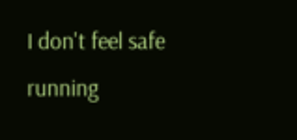I don't feel safe running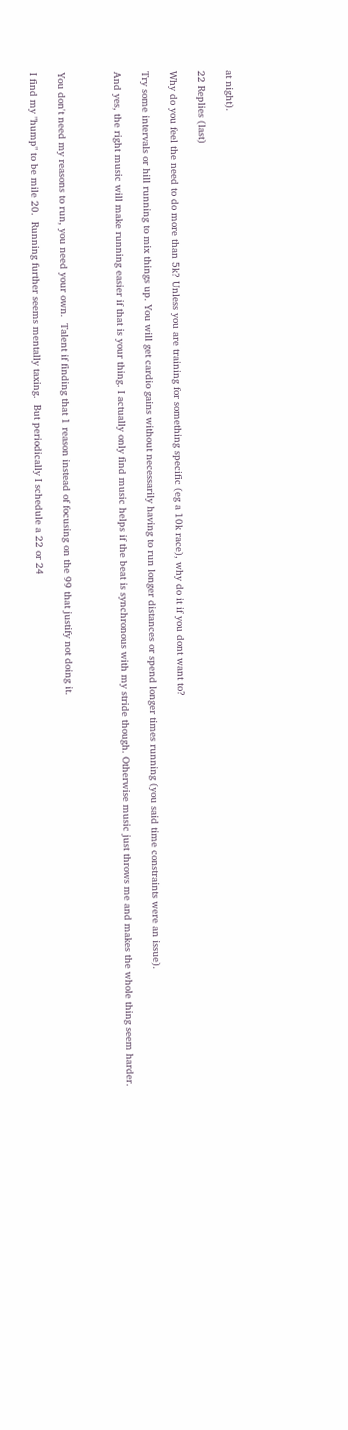at night).

22 Replies (last)

Why do you feel the need to do more than 5k? Unless you are training for something specific (eg a 10k race), why do it if you dont want to?

Try some intervals or hill running to mix things up. You will get cardio gains without necessarily having to run longer distances or spend longer times running (you said time constraints were an issue).

And yes, the right music will make running easier if that is your thing. I actually only find music helps if the beat is synchronous with my stride though. Otherwise music just throws me and makes the whole thing seem harder.



You don't need my reasons to run, you need your own.  Talent if finding that 1 reason instead of focusing on the 99 that justify not doing it.

I find my "hump" to be mile 20.  Running further seems mentally taxing.  But periodically I schedule a 22 or 24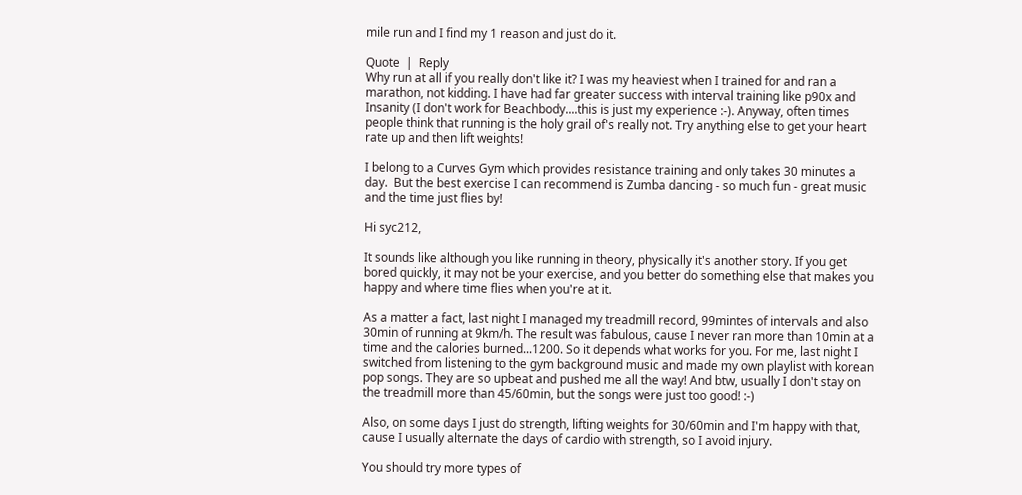mile run and I find my 1 reason and just do it.

Quote  |  Reply
Why run at all if you really don't like it? I was my heaviest when I trained for and ran a marathon, not kidding. I have had far greater success with interval training like p90x and Insanity (I don't work for Beachbody....this is just my experience :-). Anyway, often times people think that running is the holy grail of's really not. Try anything else to get your heart rate up and then lift weights!

I belong to a Curves Gym which provides resistance training and only takes 30 minutes a day.  But the best exercise I can recommend is Zumba dancing - so much fun - great music and the time just flies by!

Hi syc212,

It sounds like although you like running in theory, physically it's another story. If you get bored quickly, it may not be your exercise, and you better do something else that makes you happy and where time flies when you're at it.

As a matter a fact, last night I managed my treadmill record, 99mintes of intervals and also 30min of running at 9km/h. The result was fabulous, cause I never ran more than 10min at a time and the calories burned...1200. So it depends what works for you. For me, last night I switched from listening to the gym background music and made my own playlist with korean pop songs. They are so upbeat and pushed me all the way! And btw, usually I don't stay on the treadmill more than 45/60min, but the songs were just too good! :-)

Also, on some days I just do strength, lifting weights for 30/60min and I'm happy with that, cause I usually alternate the days of cardio with strength, so I avoid injury.

You should try more types of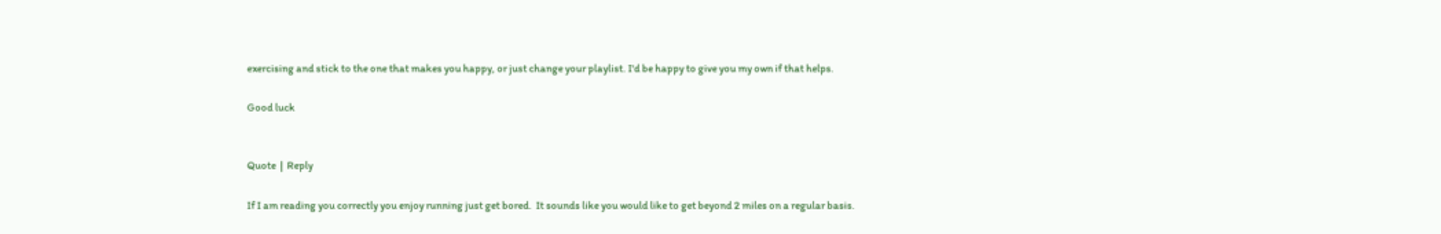exercising and stick to the one that makes you happy, or just change your playlist. I'd be happy to give you my own if that helps.

Good luck


Quote  |  Reply

If I am reading you correctly you enjoy running just get bored.  It sounds like you would like to get beyond 2 miles on a regular basis.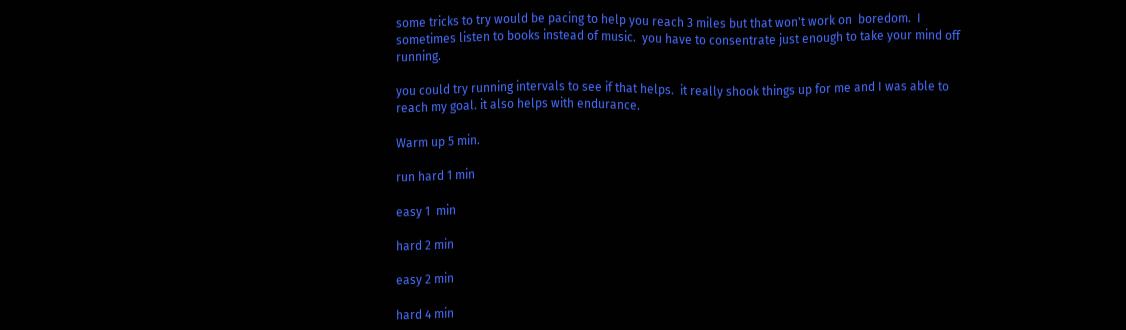some tricks to try would be pacing to help you reach 3 miles but that won't work on  boredom.  I sometimes listen to books instead of music.  you have to consentrate just enough to take your mind off running.

you could try running intervals to see if that helps.  it really shook things up for me and I was able to reach my goal. it also helps with endurance.

Warm up 5 min.

run hard 1 min

easy 1  min

hard 2 min

easy 2 min

hard 4 min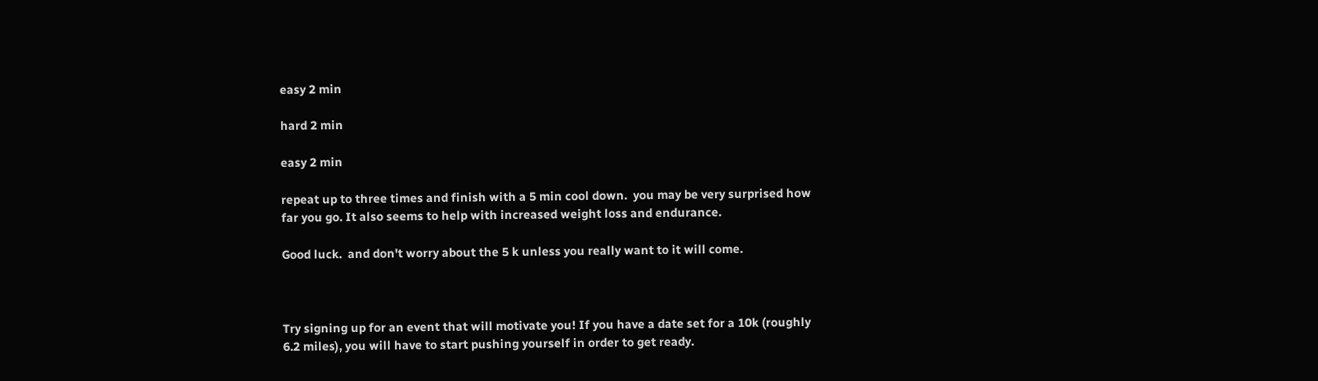easy 2 min

hard 2 min

easy 2 min

repeat up to three times and finish with a 5 min cool down.  you may be very surprised how far you go. It also seems to help with increased weight loss and endurance.

Good luck.  and don't worry about the 5 k unless you really want to it will come.



Try signing up for an event that will motivate you! If you have a date set for a 10k (roughly 6.2 miles), you will have to start pushing yourself in order to get ready.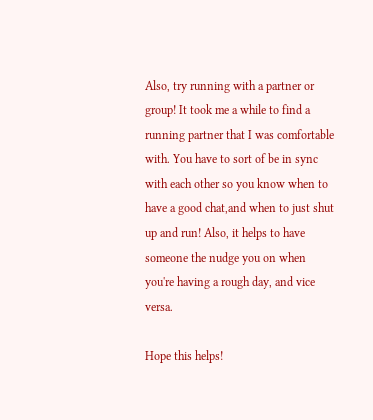Also, try running with a partner or group! It took me a while to find a running partner that I was comfortable with. You have to sort of be in sync with each other so you know when to have a good chat,and when to just shut up and run! Also, it helps to have someone the nudge you on when you're having a rough day, and vice versa.

Hope this helps!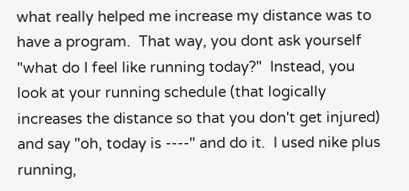what really helped me increase my distance was to have a program.  That way, you dont ask yourself "what do I feel like running today?"  Instead, you look at your running schedule (that logically increases the distance so that you don't get injured) and say "oh, today is ----" and do it.  I used nike plus running,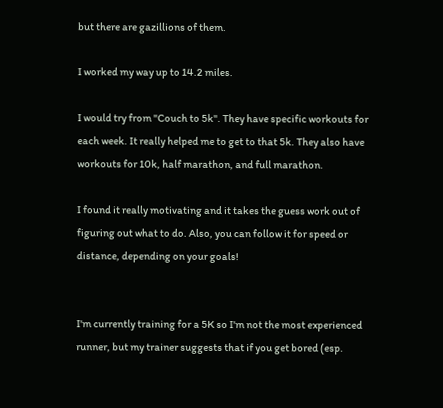but there are gazillions of them.

I worked my way up to 14.2 miles.

I would try from "Couch to 5k". They have specific workouts for each week. It really helped me to get to that 5k. They also have workouts for 10k, half marathon, and full marathon.

I found it really motivating and it takes the guess work out of figuring out what to do. Also, you can follow it for speed or distance, depending on your goals!


I'm currently training for a 5K so I'm not the most experienced runner, but my trainer suggests that if you get bored (esp.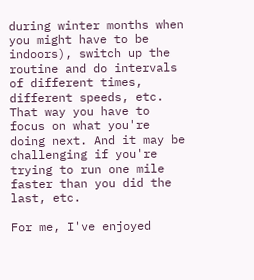during winter months when you might have to be indoors), switch up the routine and do intervals of different times, different speeds, etc. That way you have to focus on what you're doing next. And it may be challenging if you're trying to run one mile faster than you did the last, etc.

For me, I've enjoyed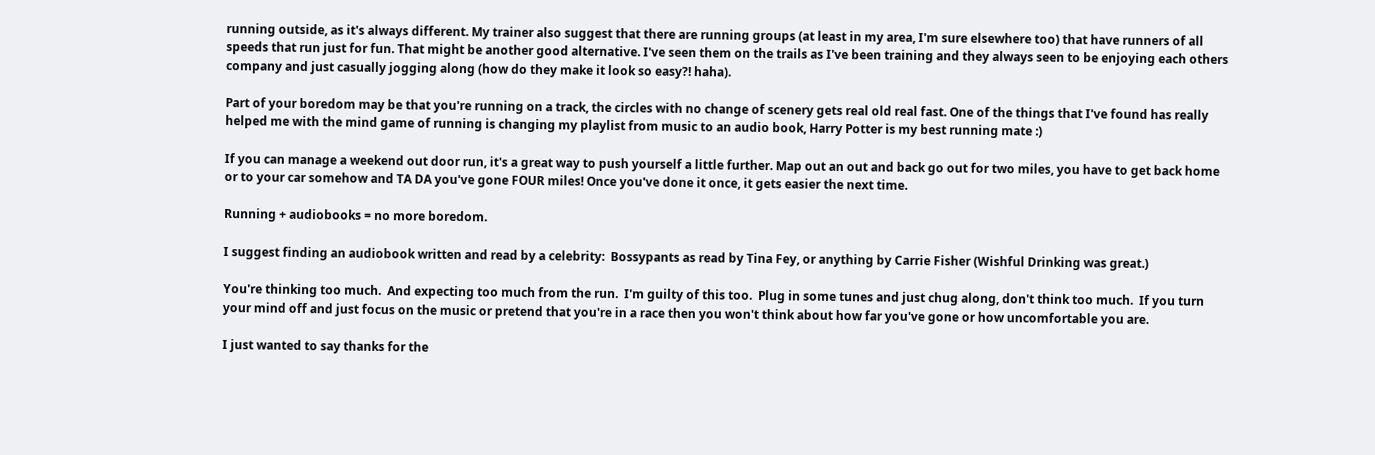running outside, as it's always different. My trainer also suggest that there are running groups (at least in my area, I'm sure elsewhere too) that have runners of all speeds that run just for fun. That might be another good alternative. I've seen them on the trails as I've been training and they always seen to be enjoying each others company and just casually jogging along (how do they make it look so easy?! haha).

Part of your boredom may be that you're running on a track, the circles with no change of scenery gets real old real fast. One of the things that I've found has really helped me with the mind game of running is changing my playlist from music to an audio book, Harry Potter is my best running mate :)

If you can manage a weekend out door run, it's a great way to push yourself a little further. Map out an out and back go out for two miles, you have to get back home or to your car somehow and TA DA you've gone FOUR miles! Once you've done it once, it gets easier the next time.

Running + audiobooks = no more boredom.

I suggest finding an audiobook written and read by a celebrity:  Bossypants as read by Tina Fey, or anything by Carrie Fisher (Wishful Drinking was great.)

You're thinking too much.  And expecting too much from the run.  I'm guilty of this too.  Plug in some tunes and just chug along, don't think too much.  If you turn your mind off and just focus on the music or pretend that you're in a race then you won't think about how far you've gone or how uncomfortable you are.

I just wanted to say thanks for the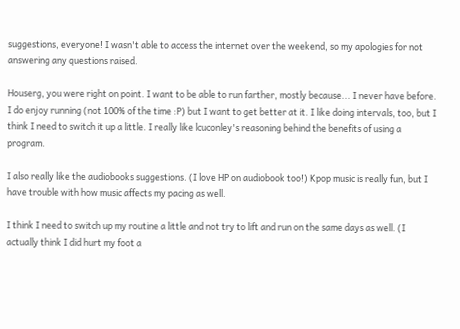suggestions, everyone! I wasn't able to access the internet over the weekend, so my apologies for not answering any questions raised.

Houserg, you were right on point. I want to be able to run farther, mostly because... I never have before. I do enjoy running (not 100% of the time :P) but I want to get better at it. I like doing intervals, too, but I think I need to switch it up a little. I really like lcuconley's reasoning behind the benefits of using a program.

I also really like the audiobooks suggestions. (I love HP on audiobook too!) Kpop music is really fun, but I have trouble with how music affects my pacing as well.

I think I need to switch up my routine a little and not try to lift and run on the same days as well. (I actually think I did hurt my foot a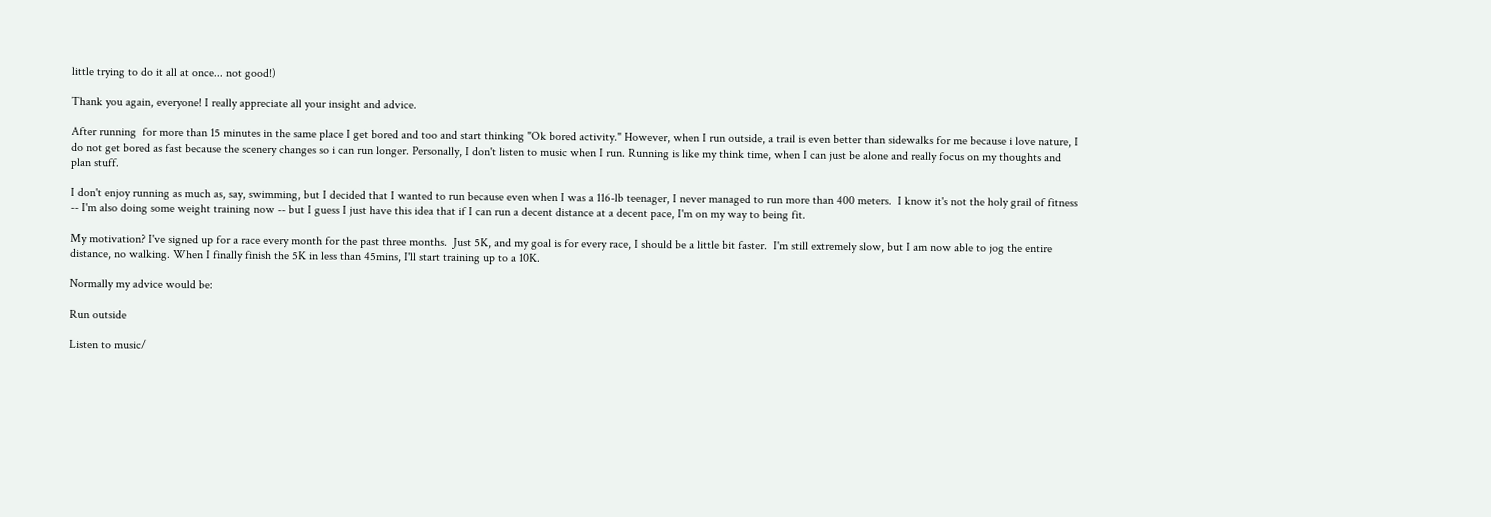little trying to do it all at once... not good!)

Thank you again, everyone! I really appreciate all your insight and advice.

After running  for more than 15 minutes in the same place I get bored and too and start thinking "Ok bored activity." However, when I run outside, a trail is even better than sidewalks for me because i love nature, I do not get bored as fast because the scenery changes so i can run longer. Personally, I don't listen to music when I run. Running is like my think time, when I can just be alone and really focus on my thoughts and plan stuff.

I don't enjoy running as much as, say, swimming, but I decided that I wanted to run because even when I was a 116-lb teenager, I never managed to run more than 400 meters.  I know it's not the holy grail of fitness -- I'm also doing some weight training now -- but I guess I just have this idea that if I can run a decent distance at a decent pace, I'm on my way to being fit.

My motivation? I've signed up for a race every month for the past three months.  Just 5K, and my goal is for every race, I should be a little bit faster.  I'm still extremely slow, but I am now able to jog the entire distance, no walking. When I finally finish the 5K in less than 45mins, I'll start training up to a 10K.

Normally my advice would be:

Run outside

Listen to music/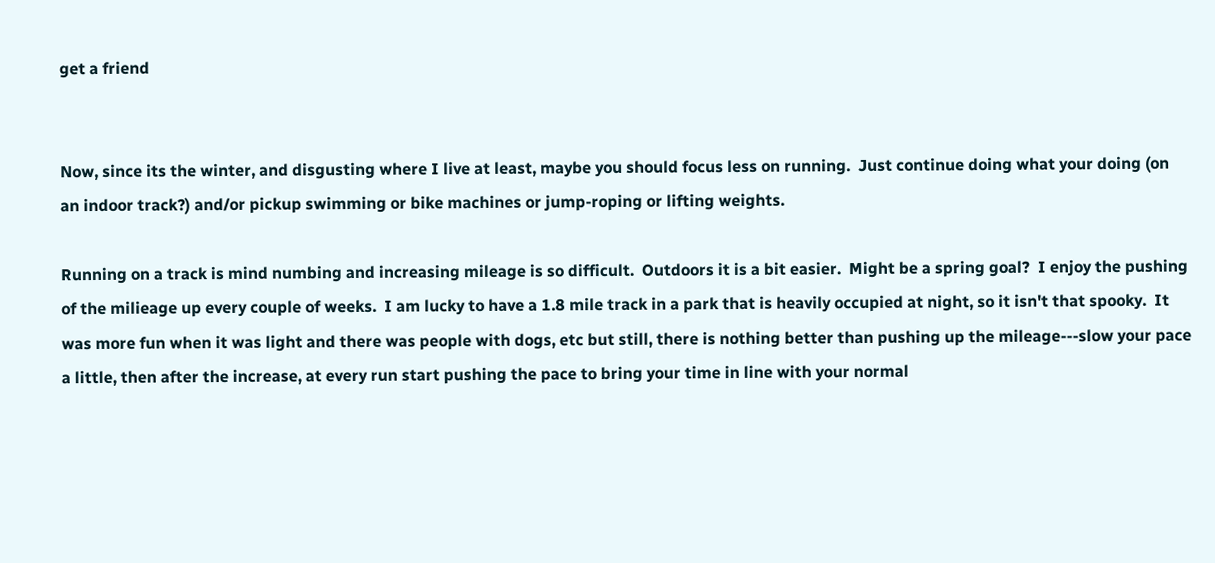get a friend


Now, since its the winter, and disgusting where I live at least, maybe you should focus less on running.  Just continue doing what your doing (on an indoor track?) and/or pickup swimming or bike machines or jump-roping or lifting weights.

Running on a track is mind numbing and increasing mileage is so difficult.  Outdoors it is a bit easier.  Might be a spring goal?  I enjoy the pushing of the milieage up every couple of weeks.  I am lucky to have a 1.8 mile track in a park that is heavily occupied at night, so it isn't that spooky.  It was more fun when it was light and there was people with dogs, etc but still, there is nothing better than pushing up the mileage---slow your pace a little, then after the increase, at every run start pushing the pace to bring your time in line with your normal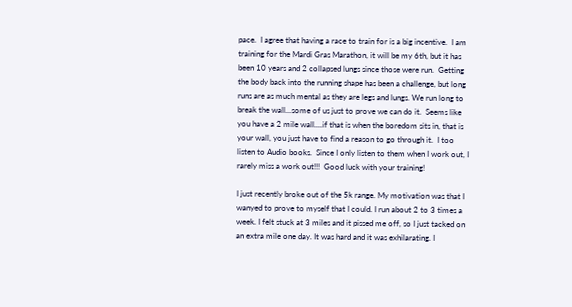pace.  I agree that having a race to train for is a big incentive.  I am training for the Mardi Gras Marathon, it will be my 6th, but it has been 10 years and 2 collapsed lungs since those were run.  Getting the body back into the running shape has been a challenge, but long runs are as much mental as they are legs and lungs. We run long to break the wall...some of us just to prove we can do it.  Seems like you have a 2 mile wall....if that is when the boredom sits in, that is your wall, you just have to find a reason to go through it.  I too listen to Audio books.  Since I only listen to them when I work out, I rarely miss a work out!!!  Good luck with your training!

I just recently broke out of the 5k range. My motivation was that I wanyed to prove to myself that I could. I run about 2 to 3 times a week. I felt stuck at 3 miles and it pissed me off, so I just tacked on an extra mile one day. It was hard and it was exhilarating. I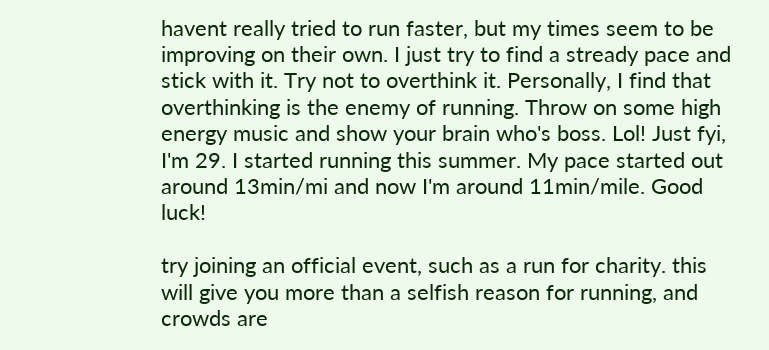havent really tried to run faster, but my times seem to be improving on their own. I just try to find a stready pace and stick with it. Try not to overthink it. Personally, I find that overthinking is the enemy of running. Throw on some high energy music and show your brain who's boss. Lol! Just fyi, I'm 29. I started running this summer. My pace started out around 13min/mi and now I'm around 11min/mile. Good luck!

try joining an official event, such as a run for charity. this will give you more than a selfish reason for running, and crowds are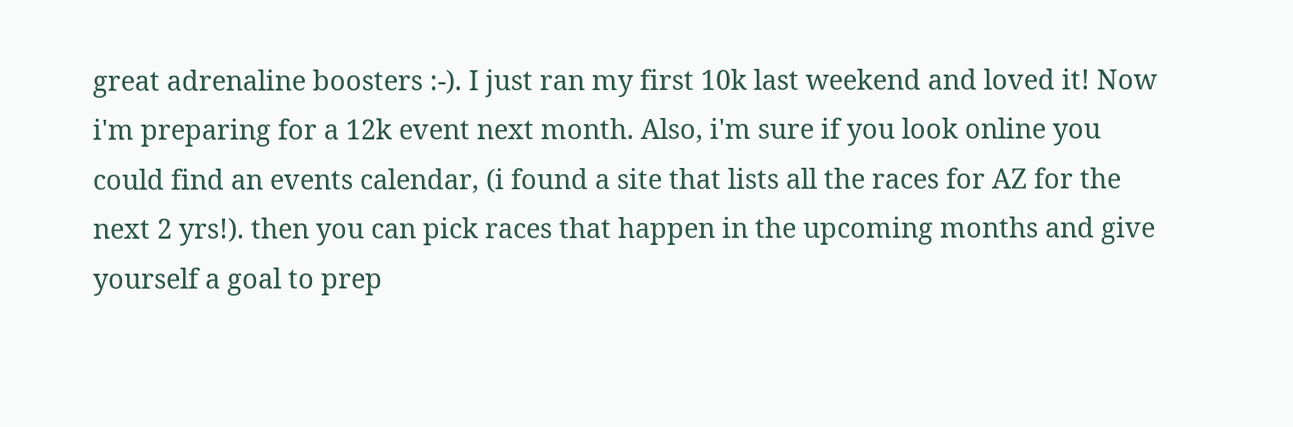great adrenaline boosters :-). I just ran my first 10k last weekend and loved it! Now i'm preparing for a 12k event next month. Also, i'm sure if you look online you could find an events calendar, (i found a site that lists all the races for AZ for the next 2 yrs!). then you can pick races that happen in the upcoming months and give yourself a goal to prep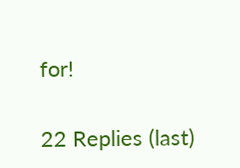for!

22 Replies (last)